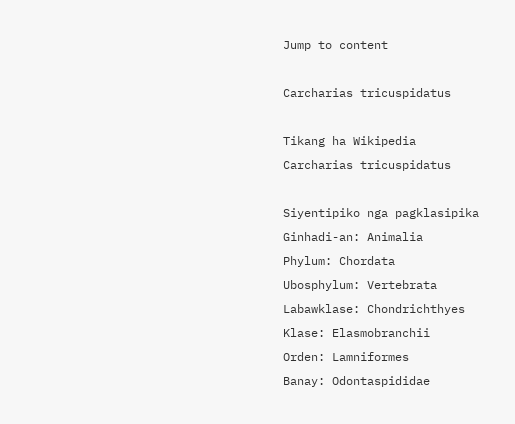Jump to content

Carcharias tricuspidatus

Tikang ha Wikipedia
Carcharias tricuspidatus

Siyentipiko nga pagklasipika
Ginhadi-an: Animalia
Phylum: Chordata
Ubosphylum: Vertebrata
Labawklase: Chondrichthyes
Klase: Elasmobranchii
Orden: Lamniformes
Banay: Odontaspididae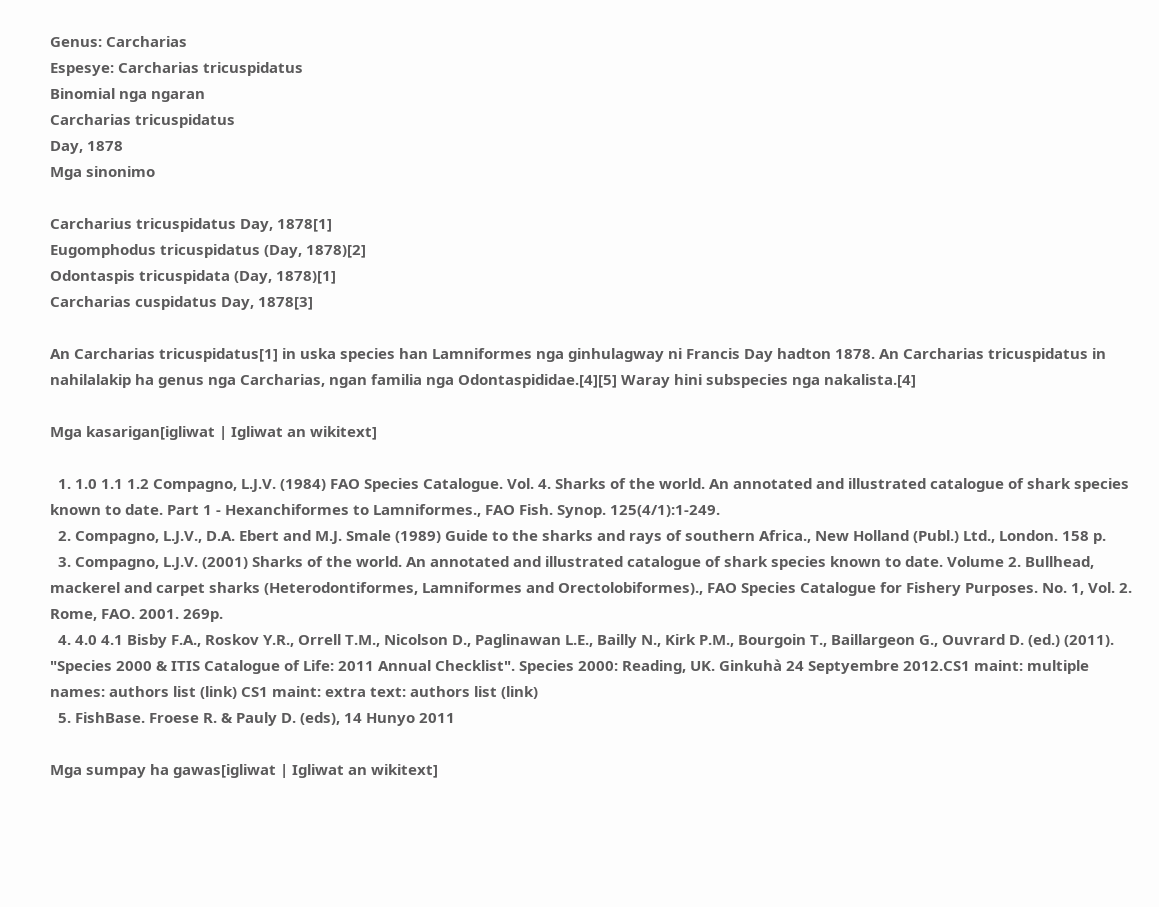Genus: Carcharias
Espesye: Carcharias tricuspidatus
Binomial nga ngaran
Carcharias tricuspidatus
Day, 1878
Mga sinonimo

Carcharius tricuspidatus Day, 1878[1]
Eugomphodus tricuspidatus (Day, 1878)[2]
Odontaspis tricuspidata (Day, 1878)[1]
Carcharias cuspidatus Day, 1878[3]

An Carcharias tricuspidatus[1] in uska species han Lamniformes nga ginhulagway ni Francis Day hadton 1878. An Carcharias tricuspidatus in nahilalakip ha genus nga Carcharias, ngan familia nga Odontaspididae.[4][5] Waray hini subspecies nga nakalista.[4]

Mga kasarigan[igliwat | Igliwat an wikitext]

  1. 1.0 1.1 1.2 Compagno, L.J.V. (1984) FAO Species Catalogue. Vol. 4. Sharks of the world. An annotated and illustrated catalogue of shark species known to date. Part 1 - Hexanchiformes to Lamniformes., FAO Fish. Synop. 125(4/1):1-249.
  2. Compagno, L.J.V., D.A. Ebert and M.J. Smale (1989) Guide to the sharks and rays of southern Africa., New Holland (Publ.) Ltd., London. 158 p.
  3. Compagno, L.J.V. (2001) Sharks of the world. An annotated and illustrated catalogue of shark species known to date. Volume 2. Bullhead, mackerel and carpet sharks (Heterodontiformes, Lamniformes and Orectolobiformes)., FAO Species Catalogue for Fishery Purposes. No. 1, Vol. 2. Rome, FAO. 2001. 269p.
  4. 4.0 4.1 Bisby F.A., Roskov Y.R., Orrell T.M., Nicolson D., Paglinawan L.E., Bailly N., Kirk P.M., Bourgoin T., Baillargeon G., Ouvrard D. (ed.) (2011). "Species 2000 & ITIS Catalogue of Life: 2011 Annual Checklist". Species 2000: Reading, UK. Ginkuhà 24 Septyembre 2012.CS1 maint: multiple names: authors list (link) CS1 maint: extra text: authors list (link)
  5. FishBase. Froese R. & Pauly D. (eds), 14 Hunyo 2011

Mga sumpay ha gawas[igliwat | Igliwat an wikitext]